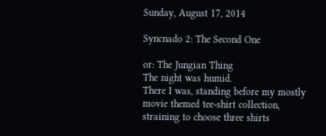Sunday, August 17, 2014

Syncnado 2: The Second One

or: The Jungian Thing
The night was humid.
There I was, standing before my mostly movie themed tee-shirt collection, straining to choose three shirts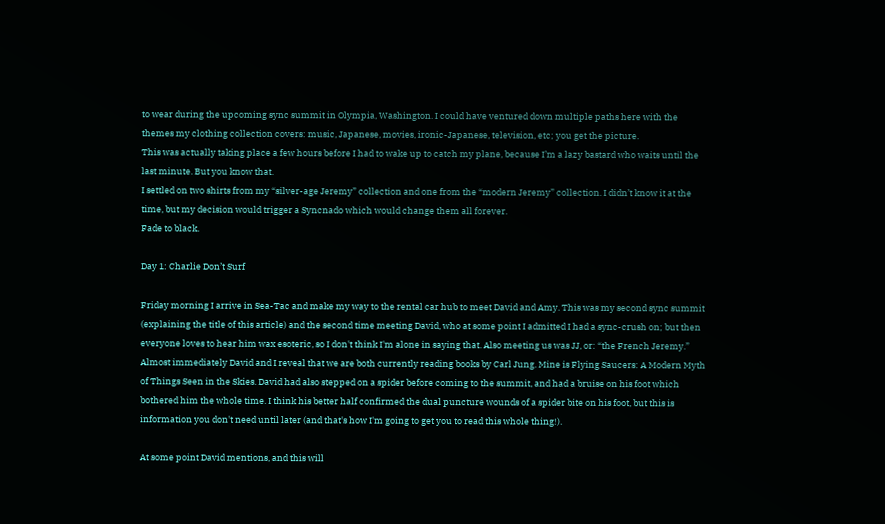to wear during the upcoming sync summit in Olympia, Washington. I could have ventured down multiple paths here with the themes my clothing collection covers: music, Japanese, movies, ironic-Japanese, television, etc; you get the picture.
This was actually taking place a few hours before I had to wake up to catch my plane, because I’m a lazy bastard who waits until the last minute. But you know that.
I settled on two shirts from my “silver-age Jeremy” collection and one from the “modern Jeremy” collection. I didn’t know it at the time, but my decision would trigger a Syncnado which would change them all forever.
Fade to black.

Day 1: Charlie Don’t Surf

Friday morning I arrive in Sea-Tac and make my way to the rental car hub to meet David and Amy. This was my second sync summit (explaining the title of this article) and the second time meeting David, who at some point I admitted I had a sync-crush on; but then everyone loves to hear him wax esoteric, so I don't think I'm alone in saying that. Also meeting us was JJ, or: “the French Jeremy.” Almost immediately David and I reveal that we are both currently reading books by Carl Jung. Mine is Flying Saucers: A Modern Myth of Things Seen in the Skies. David had also stepped on a spider before coming to the summit, and had a bruise on his foot which bothered him the whole time. I think his better half confirmed the dual puncture wounds of a spider bite on his foot, but this is information you don't need until later (and that's how I'm going to get you to read this whole thing!).

At some point David mentions, and this will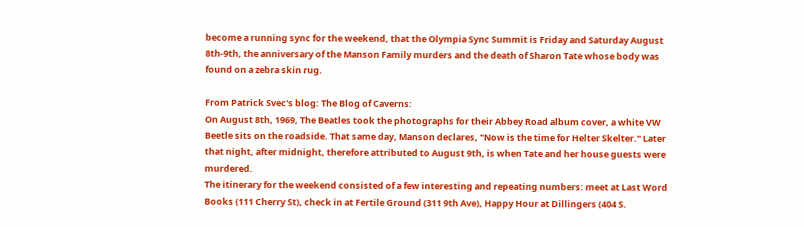become a running sync for the weekend, that the Olympia Sync Summit is Friday and Saturday August 8th-9th, the anniversary of the Manson Family murders and the death of Sharon Tate whose body was found on a zebra skin rug.

From Patrick Svec's blog: The Blog of Caverns:
On August 8th, 1969, The Beatles took the photographs for their Abbey Road album cover, a white VW Beetle sits on the roadside. That same day, Manson declares, "Now is the time for Helter Skelter." Later that night, after midnight, therefore attributed to August 9th, is when Tate and her house guests were murdered.
The itinerary for the weekend consisted of a few interesting and repeating numbers: meet at Last Word Books (111 Cherry St), check in at Fertile Ground (311 9th Ave), Happy Hour at Dillingers (404 S.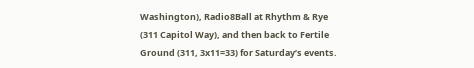Washington), Radio8Ball at Rhythm & Rye (311 Capitol Way), and then back to Fertile Ground (311, 3x11=33) for Saturday’s events.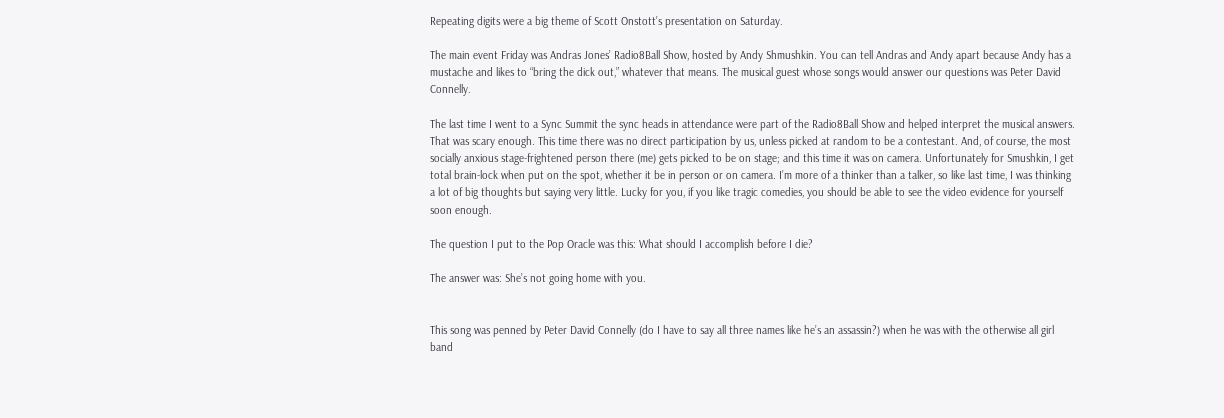Repeating digits were a big theme of Scott Onstott’s presentation on Saturday.

The main event Friday was Andras Jones’ Radio8Ball Show, hosted by Andy Shmushkin. You can tell Andras and Andy apart because Andy has a mustache and likes to “bring the dick out,” whatever that means. The musical guest whose songs would answer our questions was Peter David Connelly.

The last time I went to a Sync Summit the sync heads in attendance were part of the Radio8Ball Show and helped interpret the musical answers. That was scary enough. This time there was no direct participation by us, unless picked at random to be a contestant. And, of course, the most socially anxious stage-frightened person there (me) gets picked to be on stage; and this time it was on camera. Unfortunately for Smushkin, I get total brain-lock when put on the spot, whether it be in person or on camera. I’m more of a thinker than a talker, so like last time, I was thinking a lot of big thoughts but saying very little. Lucky for you, if you like tragic comedies, you should be able to see the video evidence for yourself soon enough.

The question I put to the Pop Oracle was this: What should I accomplish before I die?

The answer was: She’s not going home with you.


This song was penned by Peter David Connelly (do I have to say all three names like he’s an assassin?) when he was with the otherwise all girl band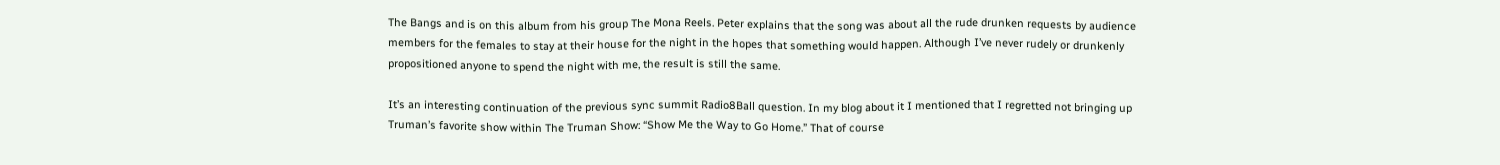The Bangs and is on this album from his group The Mona Reels. Peter explains that the song was about all the rude drunken requests by audience members for the females to stay at their house for the night in the hopes that something would happen. Although I’ve never rudely or drunkenly propositioned anyone to spend the night with me, the result is still the same.

It’s an interesting continuation of the previous sync summit Radio8Ball question. In my blog about it I mentioned that I regretted not bringing up Truman’s favorite show within The Truman Show: “Show Me the Way to Go Home.” That of course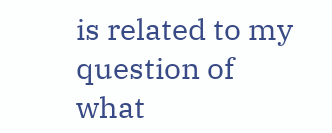is related to my question of what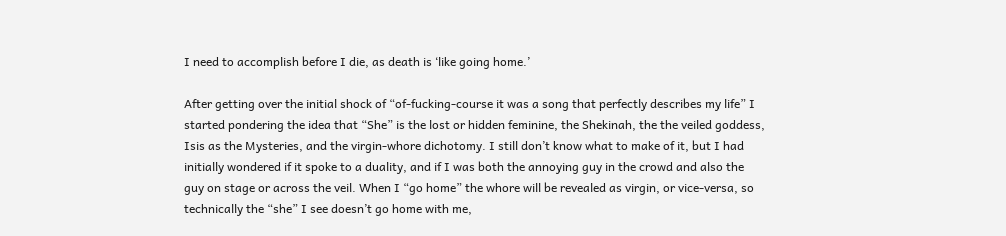I need to accomplish before I die, as death is ‘like going home.’

After getting over the initial shock of “of-fucking-course it was a song that perfectly describes my life” I started pondering the idea that “She” is the lost or hidden feminine, the Shekinah, the the veiled goddess, Isis as the Mysteries, and the virgin-whore dichotomy. I still don’t know what to make of it, but I had initially wondered if it spoke to a duality, and if I was both the annoying guy in the crowd and also the guy on stage or across the veil. When I “go home” the whore will be revealed as virgin, or vice-versa, so technically the “she” I see doesn’t go home with me,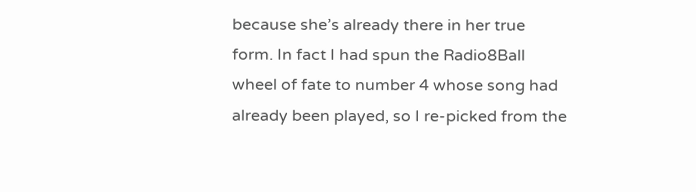because she’s already there in her true form. In fact I had spun the Radio8Ball wheel of fate to number 4 whose song had already been played, so I re-picked from the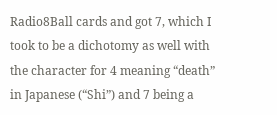Radio8Ball cards and got 7, which I took to be a dichotomy as well with the character for 4 meaning “death” in Japanese (“Shi”) and 7 being a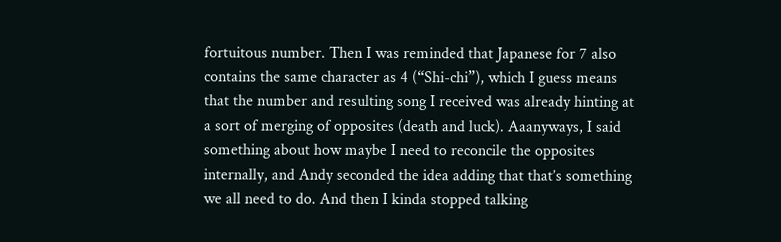fortuitous number. Then I was reminded that Japanese for 7 also contains the same character as 4 (“Shi-chi”), which I guess means that the number and resulting song I received was already hinting at a sort of merging of opposites (death and luck). Aaanyways, I said something about how maybe I need to reconcile the opposites internally, and Andy seconded the idea adding that that’s something we all need to do. And then I kinda stopped talking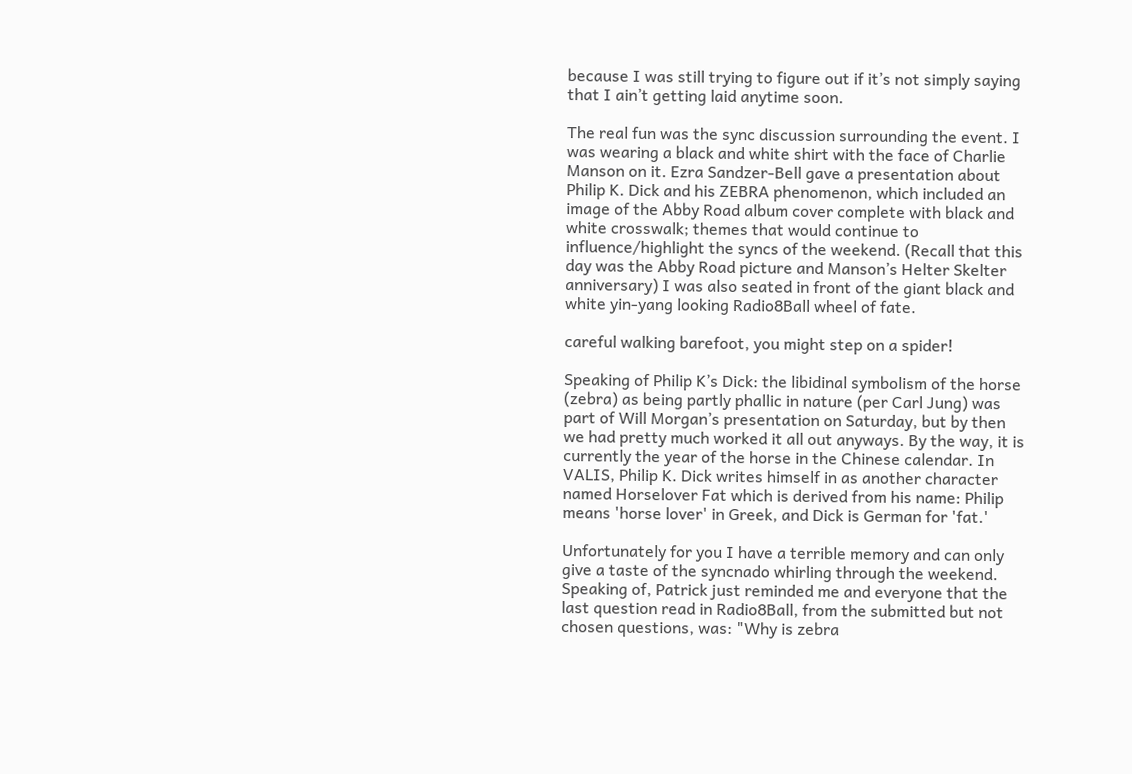because I was still trying to figure out if it’s not simply saying that I ain’t getting laid anytime soon.

The real fun was the sync discussion surrounding the event. I was wearing a black and white shirt with the face of Charlie Manson on it. Ezra Sandzer-Bell gave a presentation about Philip K. Dick and his ZEBRA phenomenon, which included an image of the Abby Road album cover complete with black and white crosswalk; themes that would continue to influence/highlight the syncs of the weekend. (Recall that this day was the Abby Road picture and Manson’s Helter Skelter anniversary) I was also seated in front of the giant black and white yin-yang looking Radio8Ball wheel of fate.

careful walking barefoot, you might step on a spider!

Speaking of Philip K’s Dick: the libidinal symbolism of the horse (zebra) as being partly phallic in nature (per Carl Jung) was part of Will Morgan’s presentation on Saturday, but by then we had pretty much worked it all out anyways. By the way, it is currently the year of the horse in the Chinese calendar. In VALIS, Philip K. Dick writes himself in as another character named Horselover Fat which is derived from his name: Philip means 'horse lover' in Greek, and Dick is German for 'fat.'

Unfortunately for you I have a terrible memory and can only give a taste of the syncnado whirling through the weekend. Speaking of, Patrick just reminded me and everyone that the last question read in Radio8Ball, from the submitted but not chosen questions, was: "Why is zebra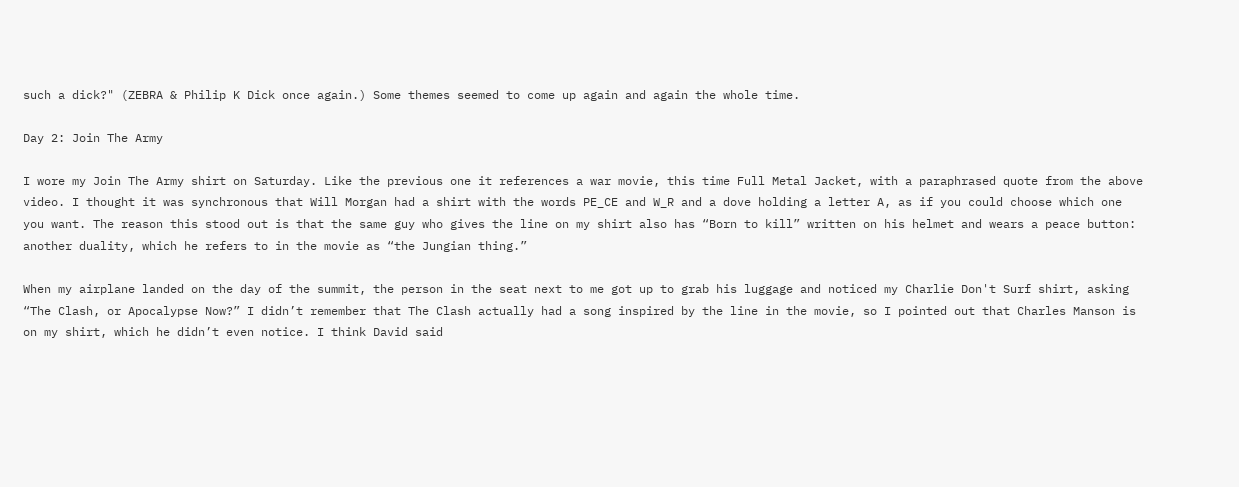such a dick?" (ZEBRA & Philip K Dick once again.) Some themes seemed to come up again and again the whole time.

Day 2: Join The Army

I wore my Join The Army shirt on Saturday. Like the previous one it references a war movie, this time Full Metal Jacket, with a paraphrased quote from the above video. I thought it was synchronous that Will Morgan had a shirt with the words PE_CE and W_R and a dove holding a letter A, as if you could choose which one you want. The reason this stood out is that the same guy who gives the line on my shirt also has “Born to kill” written on his helmet and wears a peace button: another duality, which he refers to in the movie as “the Jungian thing.”

When my airplane landed on the day of the summit, the person in the seat next to me got up to grab his luggage and noticed my Charlie Don't Surf shirt, asking “The Clash, or Apocalypse Now?” I didn’t remember that The Clash actually had a song inspired by the line in the movie, so I pointed out that Charles Manson is on my shirt, which he didn’t even notice. I think David said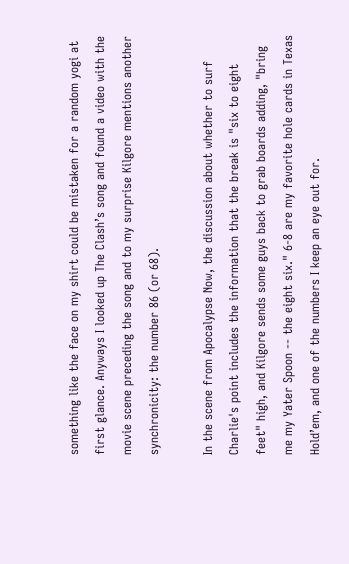something like the face on my shirt could be mistaken for a random yogi at first glance. Anyways I looked up The Clash’s song and found a video with the movie scene preceding the song and to my surprise Kilgore mentions another synchronicity: the number 86 (or 68).

In the scene from Apocalypse Now, the discussion about whether to surf Charlie's point includes the information that the break is "six to eight feet" high, and Kilgore sends some guys back to grab boards adding, "bring me my Yater Spoon -- the eight six." 6-8 are my favorite hole cards in Texas Hold’em, and one of the numbers I keep an eye out for.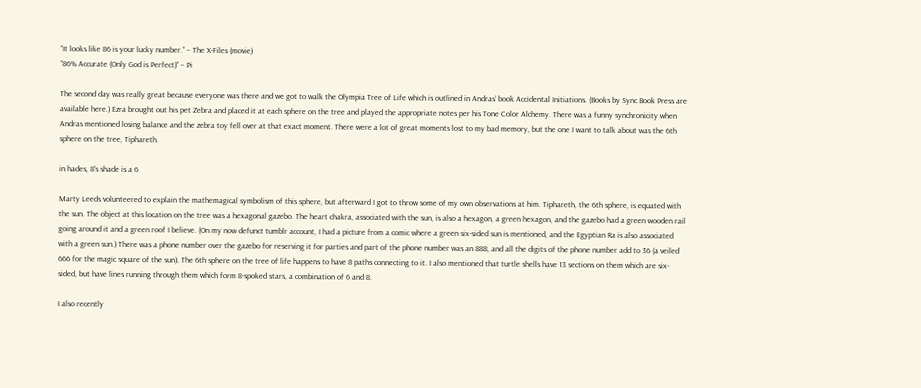“It looks like 86 is your lucky number.” – The X-Files (movie)
“86% Accurate (Only God is Perfect)” – Pi

The second day was really great because everyone was there and we got to walk the Olympia Tree of Life which is outlined in Andras’ book Accidental Initiations. (Books by Sync Book Press are available here.) Ezra brought out his pet Zebra and placed it at each sphere on the tree and played the appropriate notes per his Tone Color Alchemy. There was a funny synchronicity when Andras mentioned losing balance and the zebra toy fell over at that exact moment. There were a lot of great moments lost to my bad memory, but the one I want to talk about was the 6th sphere on the tree, Tiphareth.

in hades, 8's shade is a 6

Marty Leeds volunteered to explain the mathemagical symbolism of this sphere, but afterward I got to throw some of my own observations at him. Tiphareth, the 6th sphere, is equated with the sun. The object at this location on the tree was a hexagonal gazebo. The heart chakra, associated with the sun, is also a hexagon, a green hexagon, and the gazebo had a green wooden rail going around it and a green roof I believe. (On my now defunct tumblr account, I had a picture from a comic where a green six-sided sun is mentioned, and the Egyptian Ra is also associated with a green sun.) There was a phone number over the gazebo for reserving it for parties and part of the phone number was an 888, and all the digits of the phone number add to 36 (a veiled 666 for the magic square of the sun). The 6th sphere on the tree of life happens to have 8 paths connecting to it. I also mentioned that turtle shells have 13 sections on them which are six-sided, but have lines running through them which form 8-spoked stars, a combination of 6 and 8.

I also recently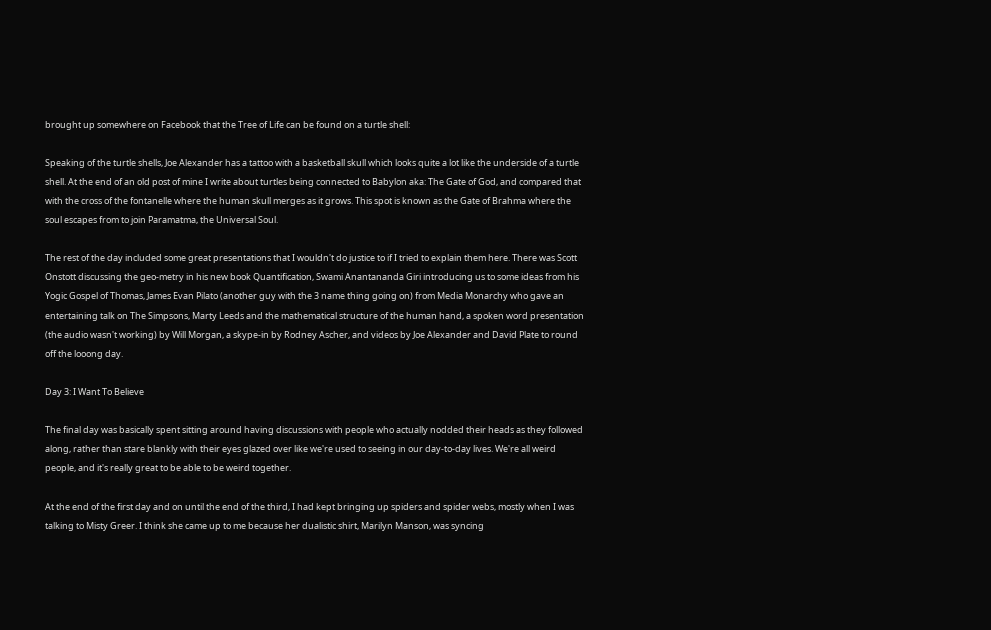brought up somewhere on Facebook that the Tree of Life can be found on a turtle shell:

Speaking of the turtle shells, Joe Alexander has a tattoo with a basketball skull which looks quite a lot like the underside of a turtle shell. At the end of an old post of mine I write about turtles being connected to Babylon aka: The Gate of God, and compared that with the cross of the fontanelle where the human skull merges as it grows. This spot is known as the Gate of Brahma where the soul escapes from to join Paramatma, the Universal Soul.

The rest of the day included some great presentations that I wouldn't do justice to if I tried to explain them here. There was Scott Onstott discussing the geo-metry in his new book Quantification, Swami Anantananda Giri introducing us to some ideas from his Yogic Gospel of Thomas, James Evan Pilato (another guy with the 3 name thing going on) from Media Monarchy who gave an entertaining talk on The Simpsons, Marty Leeds and the mathematical structure of the human hand, a spoken word presentation (the audio wasn't working) by Will Morgan, a skype-in by Rodney Ascher, and videos by Joe Alexander and David Plate to round off the looong day.

Day 3: I Want To Believe

The final day was basically spent sitting around having discussions with people who actually nodded their heads as they followed along, rather than stare blankly with their eyes glazed over like we're used to seeing in our day-to-day lives. We're all weird people, and it's really great to be able to be weird together.

At the end of the first day and on until the end of the third, I had kept bringing up spiders and spider webs, mostly when I was talking to Misty Greer. I think she came up to me because her dualistic shirt, Marilyn Manson, was syncing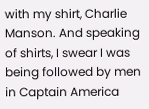with my shirt, Charlie Manson. And speaking of shirts, I swear I was being followed by men in Captain America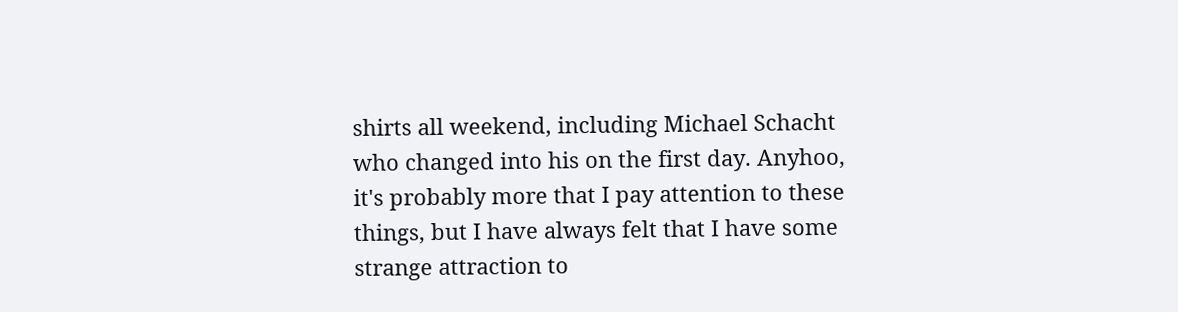shirts all weekend, including Michael Schacht who changed into his on the first day. Anyhoo, it's probably more that I pay attention to these things, but I have always felt that I have some strange attraction to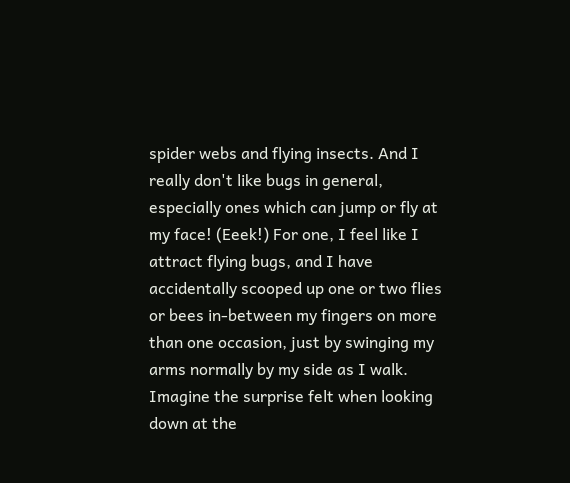spider webs and flying insects. And I really don't like bugs in general, especially ones which can jump or fly at my face! (Eeek!) For one, I feel like I attract flying bugs, and I have accidentally scooped up one or two flies or bees in-between my fingers on more than one occasion, just by swinging my arms normally by my side as I walk. Imagine the surprise felt when looking down at the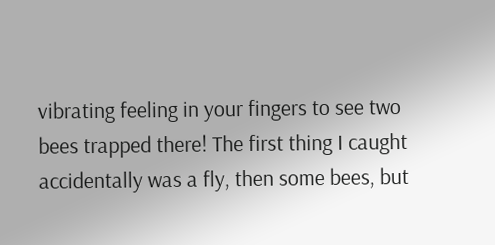vibrating feeling in your fingers to see two bees trapped there! The first thing I caught accidentally was a fly, then some bees, but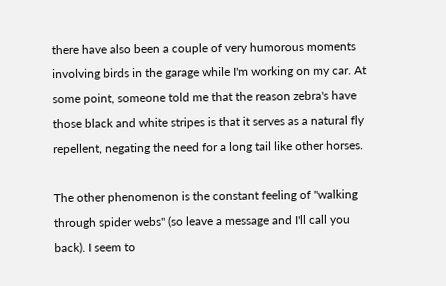there have also been a couple of very humorous moments involving birds in the garage while I'm working on my car. At some point, someone told me that the reason zebra's have those black and white stripes is that it serves as a natural fly repellent, negating the need for a long tail like other horses.

The other phenomenon is the constant feeling of "walking through spider webs" (so leave a message and I'll call you back). I seem to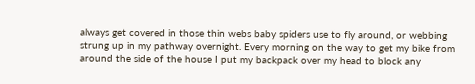always get covered in those thin webs baby spiders use to fly around, or webbing strung up in my pathway overnight. Every morning on the way to get my bike from around the side of the house I put my backpack over my head to block any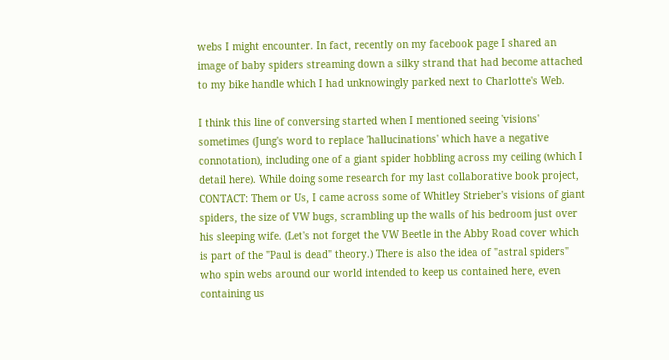webs I might encounter. In fact, recently on my facebook page I shared an image of baby spiders streaming down a silky strand that had become attached to my bike handle which I had unknowingly parked next to Charlotte's Web.

I think this line of conversing started when I mentioned seeing 'visions' sometimes (Jung's word to replace 'hallucinations' which have a negative connotation), including one of a giant spider hobbling across my ceiling (which I detail here). While doing some research for my last collaborative book project, CONTACT: Them or Us, I came across some of Whitley Strieber's visions of giant spiders, the size of VW bugs, scrambling up the walls of his bedroom just over his sleeping wife. (Let's not forget the VW Beetle in the Abby Road cover which is part of the "Paul is dead" theory.) There is also the idea of "astral spiders" who spin webs around our world intended to keep us contained here, even containing us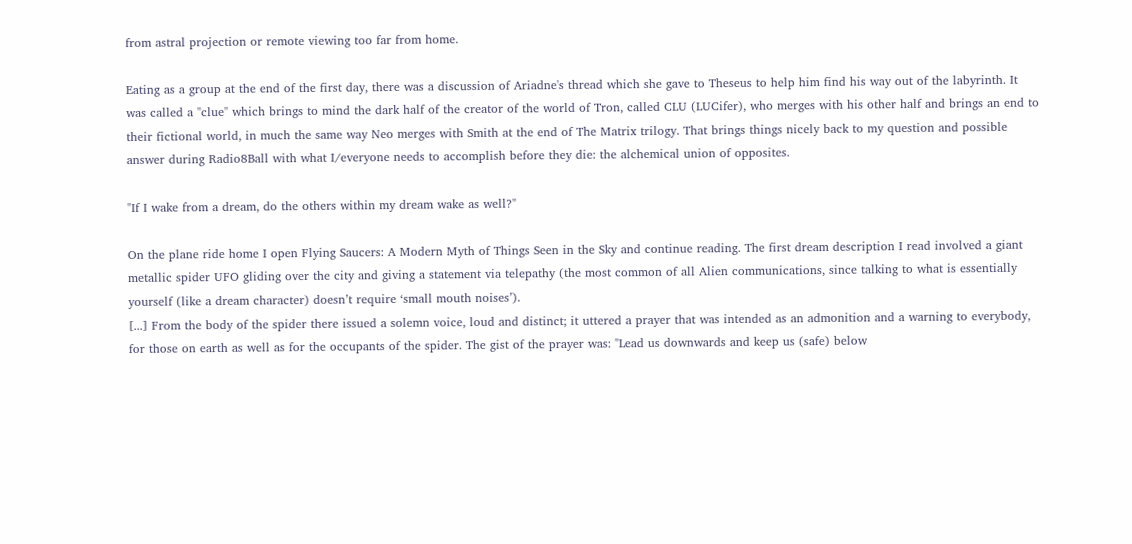from astral projection or remote viewing too far from home.

Eating as a group at the end of the first day, there was a discussion of Ariadne's thread which she gave to Theseus to help him find his way out of the labyrinth. It was called a "clue" which brings to mind the dark half of the creator of the world of Tron, called CLU (LUCifer), who merges with his other half and brings an end to their fictional world, in much the same way Neo merges with Smith at the end of The Matrix trilogy. That brings things nicely back to my question and possible answer during Radio8Ball with what I/everyone needs to accomplish before they die: the alchemical union of opposites.

"If I wake from a dream, do the others within my dream wake as well?"

On the plane ride home I open Flying Saucers: A Modern Myth of Things Seen in the Sky and continue reading. The first dream description I read involved a giant metallic spider UFO gliding over the city and giving a statement via telepathy (the most common of all Alien communications, since talking to what is essentially yourself (like a dream character) doesn’t require ‘small mouth noises’).
[...] From the body of the spider there issued a solemn voice, loud and distinct; it uttered a prayer that was intended as an admonition and a warning to everybody, for those on earth as well as for the occupants of the spider. The gist of the prayer was: "Lead us downwards and keep us (safe) below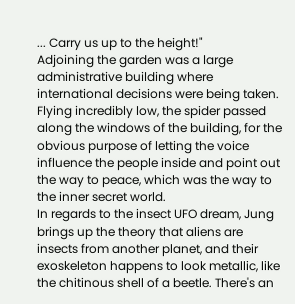... Carry us up to the height!"
Adjoining the garden was a large administrative building where international decisions were being taken. Flying incredibly low, the spider passed along the windows of the building, for the obvious purpose of letting the voice influence the people inside and point out the way to peace, which was the way to the inner secret world.
In regards to the insect UFO dream, Jung brings up the theory that aliens are insects from another planet, and their exoskeleton happens to look metallic, like the chitinous shell of a beetle. There's an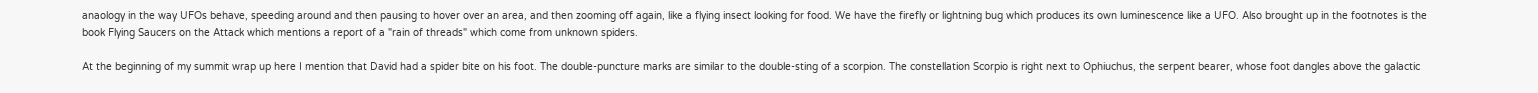anaology in the way UFOs behave, speeding around and then pausing to hover over an area, and then zooming off again, like a flying insect looking for food. We have the firefly or lightning bug which produces its own luminescence like a UFO. Also brought up in the footnotes is the book Flying Saucers on the Attack which mentions a report of a "rain of threads" which come from unknown spiders.

At the beginning of my summit wrap up here I mention that David had a spider bite on his foot. The double-puncture marks are similar to the double-sting of a scorpion. The constellation Scorpio is right next to Ophiuchus, the serpent bearer, whose foot dangles above the galactic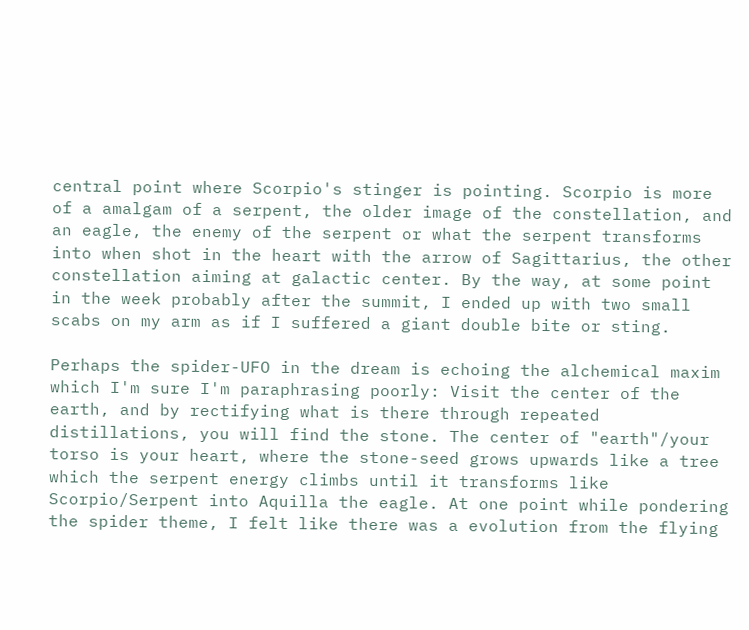central point where Scorpio's stinger is pointing. Scorpio is more of a amalgam of a serpent, the older image of the constellation, and an eagle, the enemy of the serpent or what the serpent transforms into when shot in the heart with the arrow of Sagittarius, the other constellation aiming at galactic center. By the way, at some point in the week probably after the summit, I ended up with two small scabs on my arm as if I suffered a giant double bite or sting.

Perhaps the spider-UFO in the dream is echoing the alchemical maxim which I'm sure I'm paraphrasing poorly: Visit the center of the earth, and by rectifying what is there through repeated distillations, you will find the stone. The center of "earth"/your torso is your heart, where the stone-seed grows upwards like a tree which the serpent energy climbs until it transforms like Scorpio/Serpent into Aquilla the eagle. At one point while pondering the spider theme, I felt like there was a evolution from the flying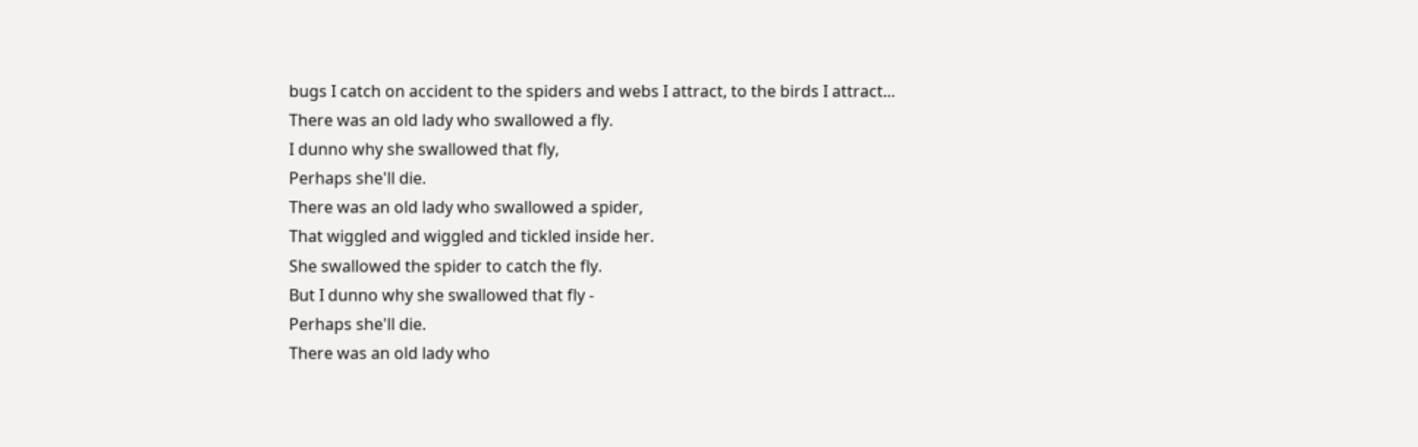bugs I catch on accident to the spiders and webs I attract, to the birds I attract...
There was an old lady who swallowed a fly.
I dunno why she swallowed that fly,
Perhaps she'll die.
There was an old lady who swallowed a spider,
That wiggled and wiggled and tickled inside her.
She swallowed the spider to catch the fly.
But I dunno why she swallowed that fly -
Perhaps she'll die.
There was an old lady who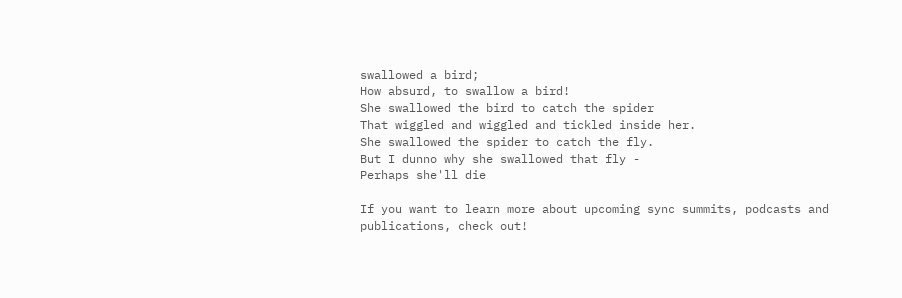swallowed a bird;
How absurd, to swallow a bird!
She swallowed the bird to catch the spider
That wiggled and wiggled and tickled inside her.
She swallowed the spider to catch the fly.
But I dunno why she swallowed that fly -
Perhaps she'll die

If you want to learn more about upcoming sync summits, podcasts and publications, check out!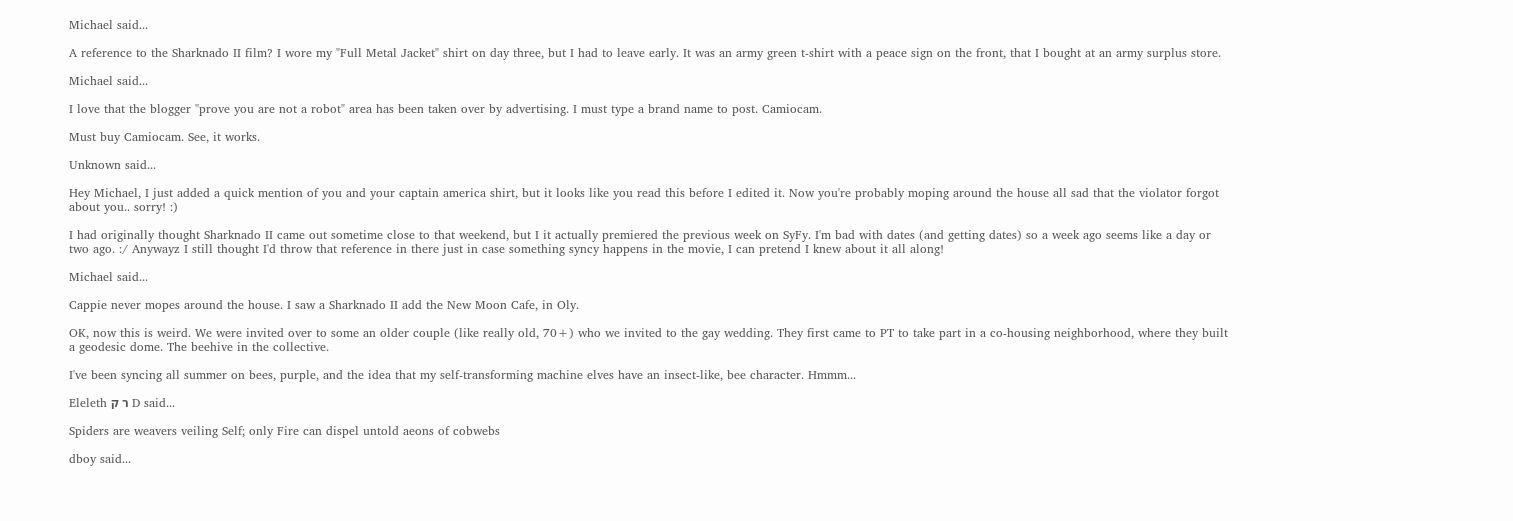Michael said...

A reference to the Sharknado II film? I wore my "Full Metal Jacket" shirt on day three, but I had to leave early. It was an army green t-shirt with a peace sign on the front, that I bought at an army surplus store.

Michael said...

I love that the blogger "prove you are not a robot" area has been taken over by advertising. I must type a brand name to post. Camiocam.

Must buy Camiocam. See, it works.

Unknown said...

Hey Michael, I just added a quick mention of you and your captain america shirt, but it looks like you read this before I edited it. Now you're probably moping around the house all sad that the violator forgot about you.. sorry! :)

I had originally thought Sharknado II came out sometime close to that weekend, but I it actually premiered the previous week on SyFy. I'm bad with dates (and getting dates) so a week ago seems like a day or two ago. :/ Anywayz I still thought I'd throw that reference in there just in case something syncy happens in the movie, I can pretend I knew about it all along!

Michael said...

Cappie never mopes around the house. I saw a Sharknado II add the New Moon Cafe, in Oly.

OK, now this is weird. We were invited over to some an older couple (like really old, 70+) who we invited to the gay wedding. They first came to PT to take part in a co-housing neighborhood, where they built a geodesic dome. The beehive in the collective.

I've been syncing all summer on bees, purple, and the idea that my self-transforming machine elves have an insect-like, bee character. Hmmm...

Eleleth ר ק D said...

Spiders are weavers veiling Self; only Fire can dispel untold aeons of cobwebs

dboy said...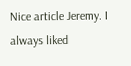Nice article Jeremy. I always liked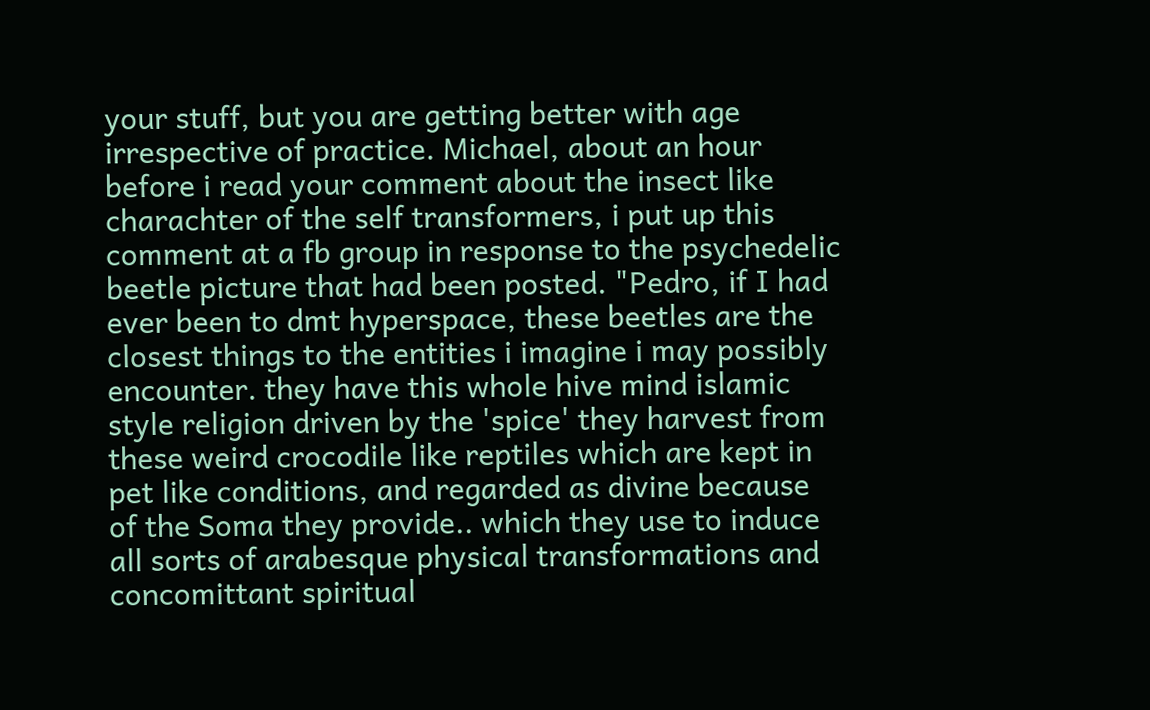your stuff, but you are getting better with age irrespective of practice. Michael, about an hour before i read your comment about the insect like charachter of the self transformers, i put up this comment at a fb group in response to the psychedelic beetle picture that had been posted. "Pedro, if I had ever been to dmt hyperspace, these beetles are the closest things to the entities i imagine i may possibly encounter. they have this whole hive mind islamic style religion driven by the 'spice' they harvest from these weird crocodile like reptiles which are kept in pet like conditions, and regarded as divine because of the Soma they provide.. which they use to induce all sorts of arabesque physical transformations and concomittant spiritual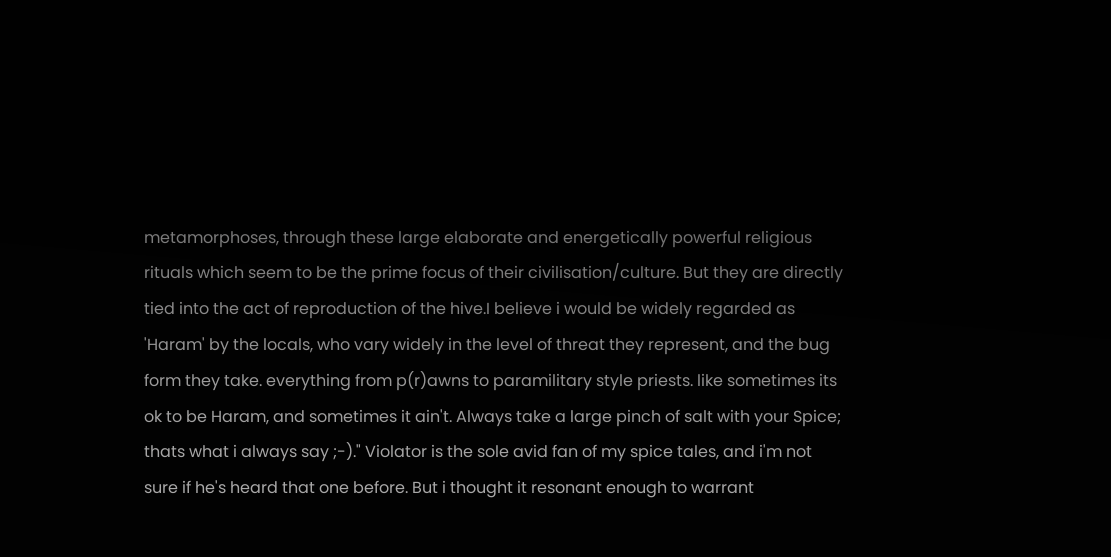metamorphoses, through these large elaborate and energetically powerful religious rituals which seem to be the prime focus of their civilisation/culture. But they are directly tied into the act of reproduction of the hive.I believe i would be widely regarded as 'Haram' by the locals, who vary widely in the level of threat they represent, and the bug form they take. everything from p(r)awns to paramilitary style priests. like sometimes its ok to be Haram, and sometimes it ain't. Always take a large pinch of salt with your Spice; thats what i always say ;-)." Violator is the sole avid fan of my spice tales, and i'm not sure if he's heard that one before. But i thought it resonant enough to warrant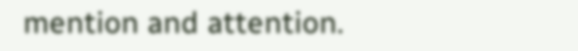mention and attention.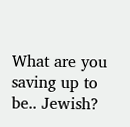What are you saving up to be.. Jewish?